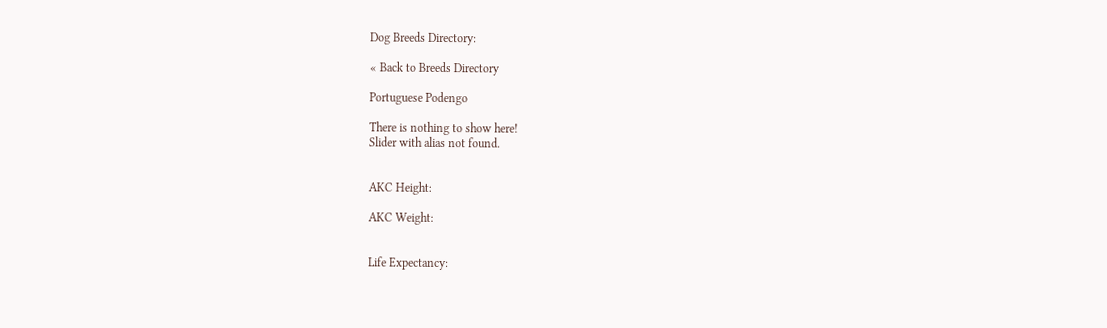Dog Breeds Directory:

« Back to Breeds Directory

Portuguese Podengo

There is nothing to show here!
Slider with alias not found.


AKC Height:

AKC Weight:


Life Expectancy: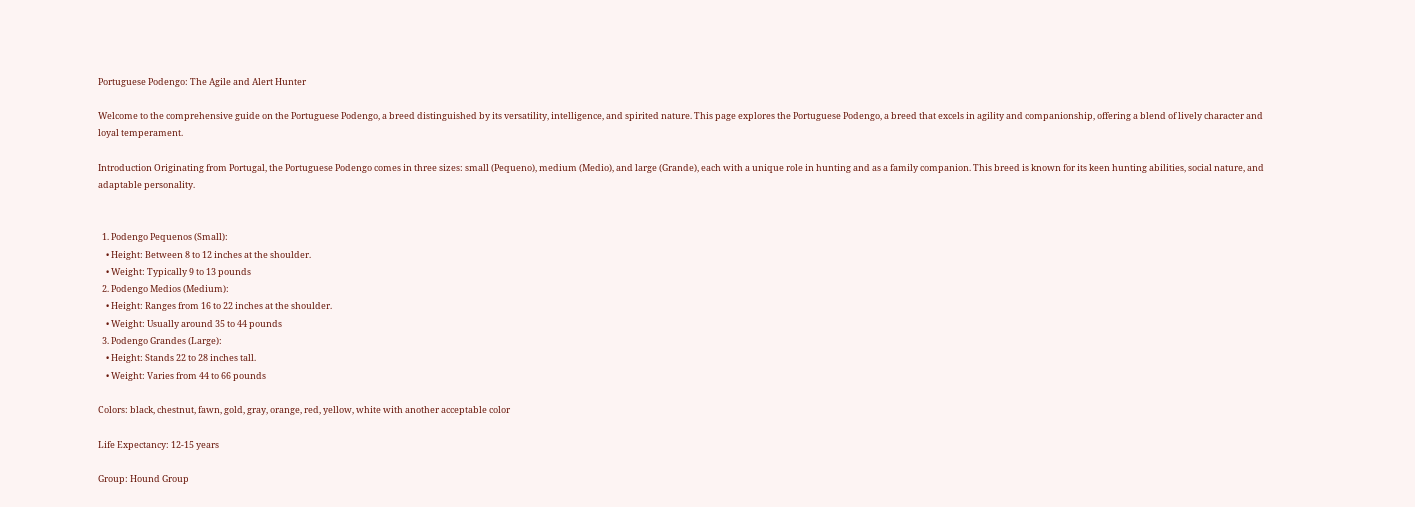Portuguese Podengo: The Agile and Alert Hunter

Welcome to the comprehensive guide on the Portuguese Podengo, a breed distinguished by its versatility, intelligence, and spirited nature. This page explores the Portuguese Podengo, a breed that excels in agility and companionship, offering a blend of lively character and loyal temperament.

Introduction Originating from Portugal, the Portuguese Podengo comes in three sizes: small (Pequeno), medium (Medio), and large (Grande), each with a unique role in hunting and as a family companion. This breed is known for its keen hunting abilities, social nature, and adaptable personality.


  1. Podengo Pequenos (Small):
    • Height: Between 8 to 12 inches at the shoulder.
    • Weight: Typically 9 to 13 pounds
  2. Podengo Medios (Medium):
    • Height: Ranges from 16 to 22 inches at the shoulder.
    • Weight: Usually around 35 to 44 pounds
  3. Podengo Grandes (Large):
    • Height: Stands 22 to 28 inches tall.
    • Weight: Varies from 44 to 66 pounds

Colors: black, chestnut, fawn, gold, gray, orange, red, yellow, white with another acceptable color

Life Expectancy: 12-15 years

Group: Hound Group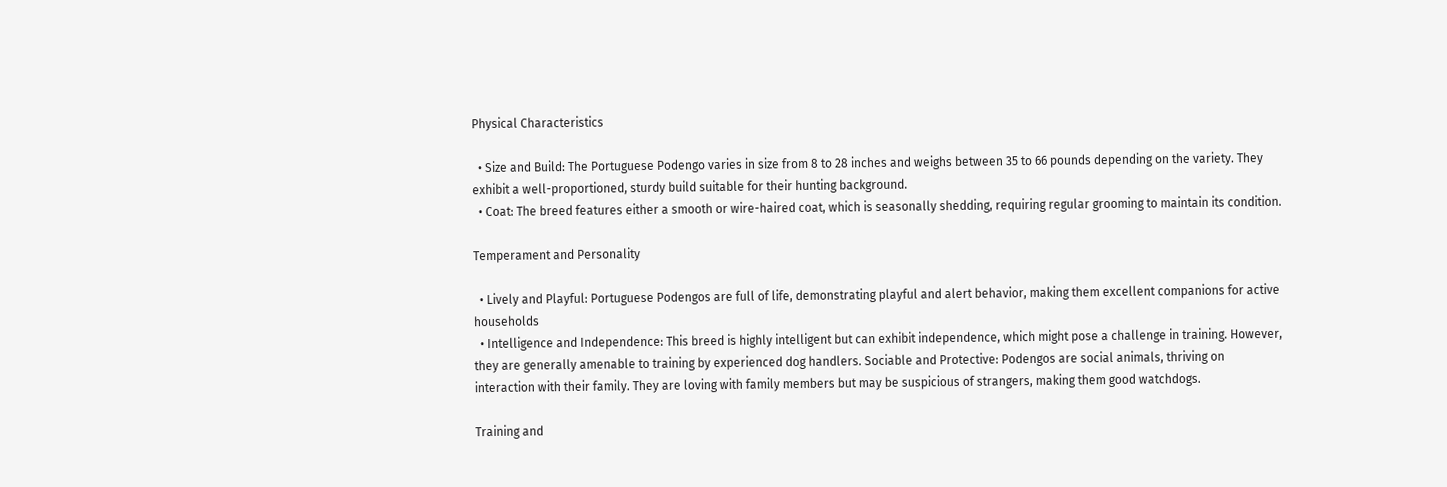Physical Characteristics

  • Size and Build: The Portuguese Podengo varies in size from 8 to 28 inches and weighs between 35 to 66 pounds depending on the variety. They exhibit a well-proportioned, sturdy build suitable for their hunting background.
  • Coat: The breed features either a smooth or wire-haired coat, which is seasonally shedding, requiring regular grooming to maintain its condition.

Temperament and Personality

  • Lively and Playful: Portuguese Podengos are full of life, demonstrating playful and alert behavior, making them excellent companions for active households
  • Intelligence and Independence: This breed is highly intelligent but can exhibit independence, which might pose a challenge in training. However, they are generally amenable to training by experienced dog handlers. Sociable and Protective: Podengos are social animals, thriving on interaction with their family. They are loving with family members but may be suspicious of strangers, making them good watchdogs.

Training and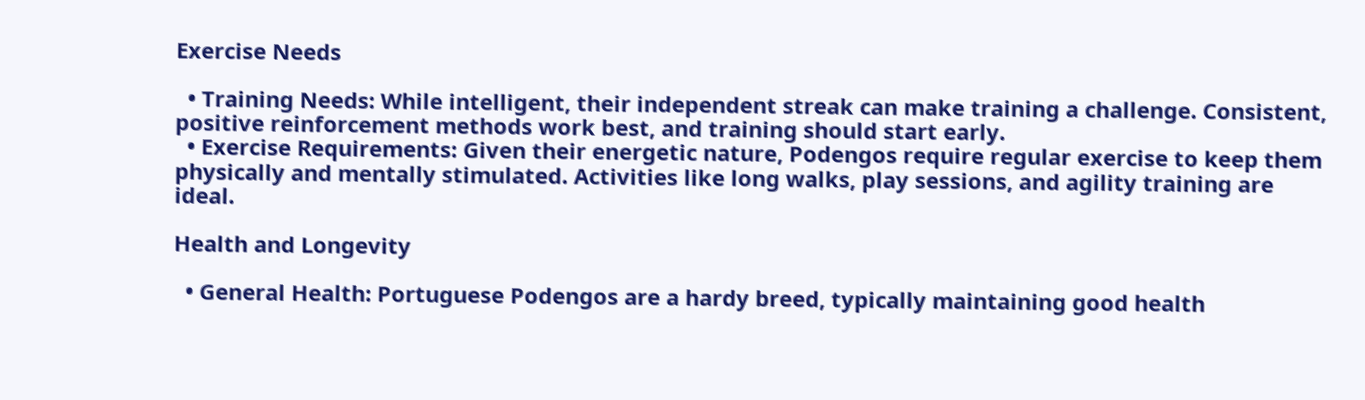Exercise Needs

  • Training Needs: While intelligent, their independent streak can make training a challenge. Consistent, positive reinforcement methods work best, and training should start early.
  • Exercise Requirements: Given their energetic nature, Podengos require regular exercise to keep them physically and mentally stimulated. Activities like long walks, play sessions, and agility training are ideal.

Health and Longevity

  • General Health: Portuguese Podengos are a hardy breed, typically maintaining good health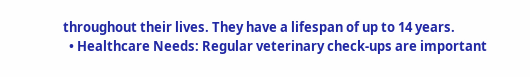throughout their lives. They have a lifespan of up to 14 years.
  • Healthcare Needs: Regular veterinary check-ups are important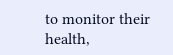to monitor their health,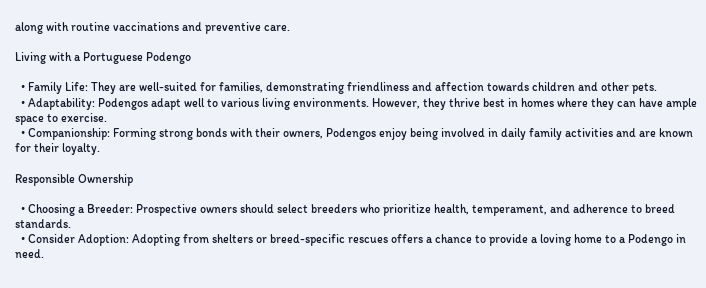along with routine vaccinations and preventive care.

Living with a Portuguese Podengo

  • Family Life: They are well-suited for families, demonstrating friendliness and affection towards children and other pets.
  • Adaptability: Podengos adapt well to various living environments. However, they thrive best in homes where they can have ample space to exercise.
  • Companionship: Forming strong bonds with their owners, Podengos enjoy being involved in daily family activities and are known for their loyalty.

Responsible Ownership

  • Choosing a Breeder: Prospective owners should select breeders who prioritize health, temperament, and adherence to breed standards.
  • Consider Adoption: Adopting from shelters or breed-specific rescues offers a chance to provide a loving home to a Podengo in need.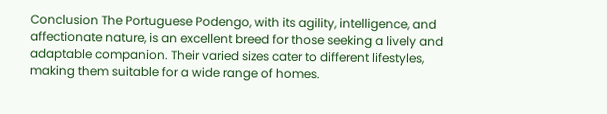Conclusion The Portuguese Podengo, with its agility, intelligence, and affectionate nature, is an excellent breed for those seeking a lively and adaptable companion. Their varied sizes cater to different lifestyles, making them suitable for a wide range of homes.